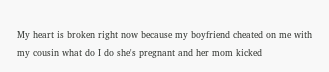My heart is broken right now because my boyfriend cheated on me with my cousin what do I do she's pregnant and her mom kicked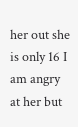her out she is only 16 I am angry at her but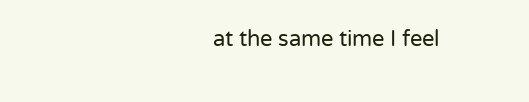at the same time I feel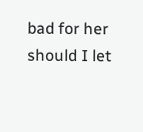bad for her should I let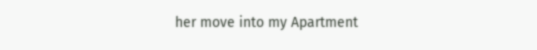her move into my Apartment